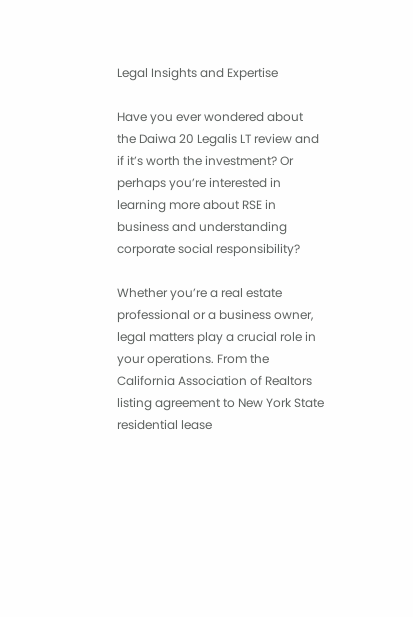Legal Insights and Expertise

Have you ever wondered about the Daiwa 20 Legalis LT review and if it’s worth the investment? Or perhaps you’re interested in learning more about RSE in business and understanding corporate social responsibility?

Whether you’re a real estate professional or a business owner, legal matters play a crucial role in your operations. From the California Association of Realtors listing agreement to New York State residential lease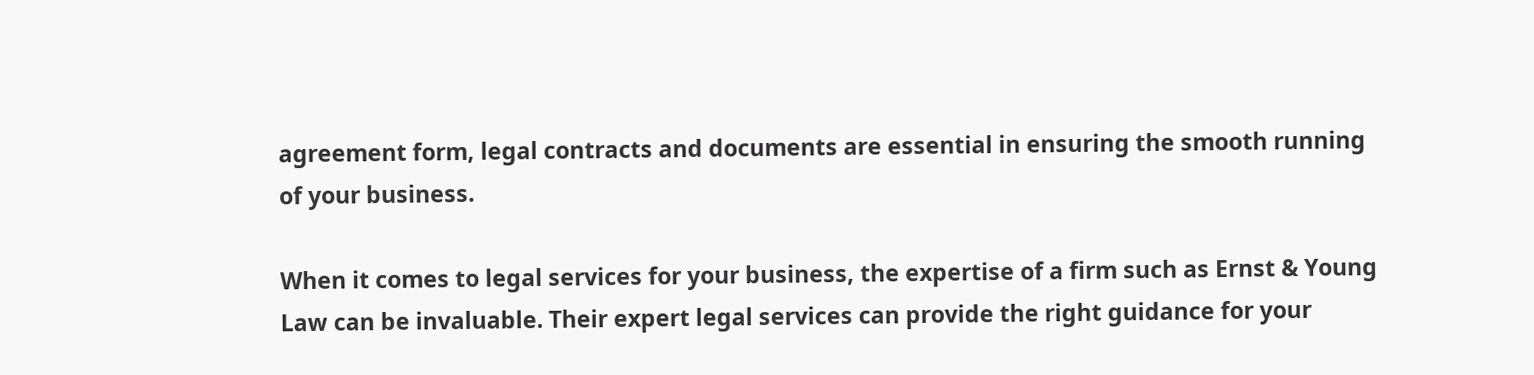agreement form, legal contracts and documents are essential in ensuring the smooth running of your business.

When it comes to legal services for your business, the expertise of a firm such as Ernst & Young Law can be invaluable. Their expert legal services can provide the right guidance for your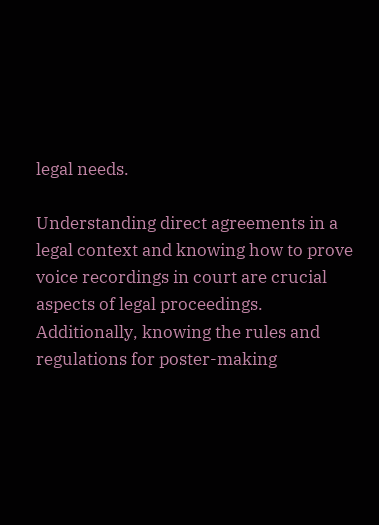legal needs.

Understanding direct agreements in a legal context and knowing how to prove voice recordings in court are crucial aspects of legal proceedings. Additionally, knowing the rules and regulations for poster-making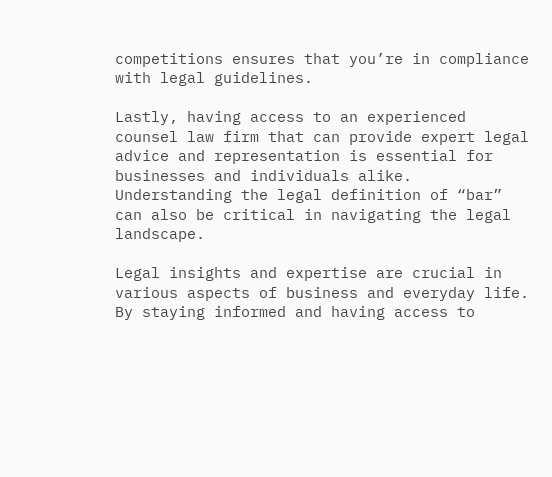competitions ensures that you’re in compliance with legal guidelines.

Lastly, having access to an experienced counsel law firm that can provide expert legal advice and representation is essential for businesses and individuals alike. Understanding the legal definition of “bar” can also be critical in navigating the legal landscape.

Legal insights and expertise are crucial in various aspects of business and everyday life. By staying informed and having access to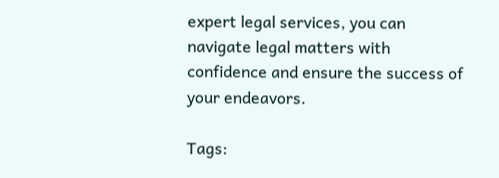expert legal services, you can navigate legal matters with confidence and ensure the success of your endeavors.

Tags: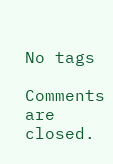No tags

Comments are closed.